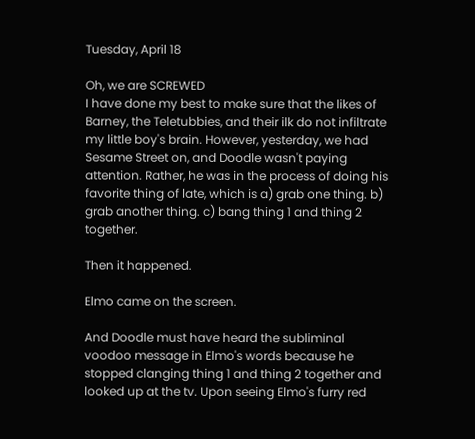Tuesday, April 18

Oh, we are SCREWED
I have done my best to make sure that the likes of Barney, the Teletubbies, and their ilk do not infiltrate my little boy's brain. However, yesterday, we had Sesame Street on, and Doodle wasn't paying attention. Rather, he was in the process of doing his favorite thing of late, which is a) grab one thing. b) grab another thing. c) bang thing 1 and thing 2 together.

Then it happened.

Elmo came on the screen.

And Doodle must have heard the subliminal voodoo message in Elmo's words because he stopped clanging thing 1 and thing 2 together and looked up at the tv. Upon seeing Elmo's furry red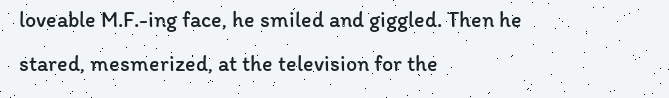loveable M.F.-ing face, he smiled and giggled. Then he stared, mesmerized, at the television for the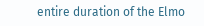entire duration of the Elmo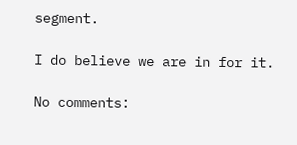segment.

I do believe we are in for it.

No comments: